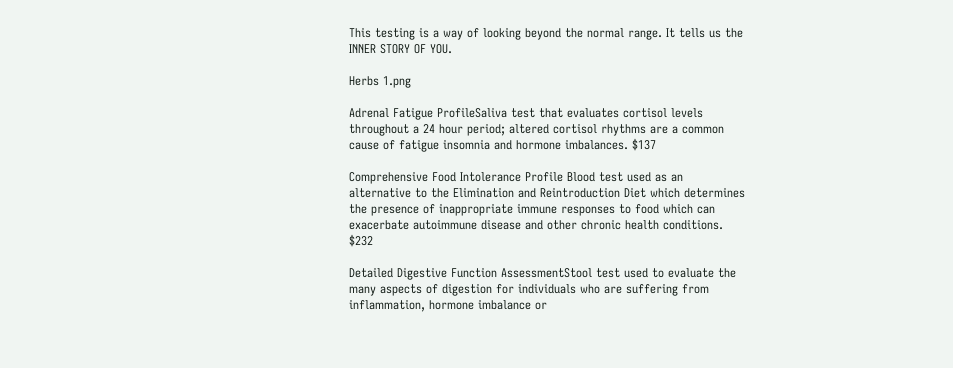This testing is a way of looking beyond the normal range. It tells us the INNER STORY OF YOU.

Herbs 1.png

Adrenal Fatigue ProfileSaliva test that evaluates cortisol levels throughout a 24 hour period; altered cortisol rhythms are a common cause of fatigue insomnia and hormone imbalances. $137

Comprehensive Food Intolerance Profile Blood test used as an alternative to the Elimination and Reintroduction Diet which determines the presence of inappropriate immune responses to food which can exacerbate autoimmune disease and other chronic health conditions. $232

Detailed Digestive Function AssessmentStool test used to evaluate the many aspects of digestion for individuals who are suffering from inflammation, hormone imbalance or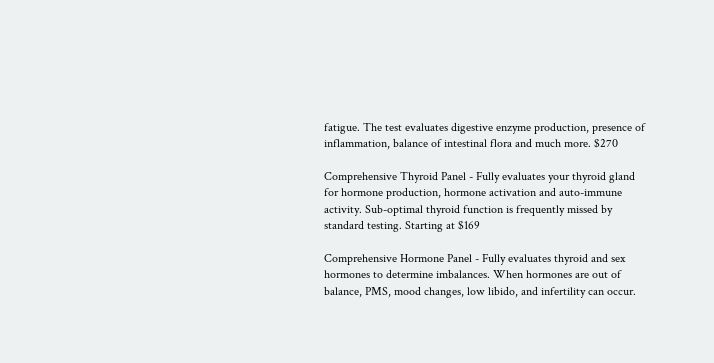fatigue. The test evaluates digestive enzyme production, presence of inflammation, balance of intestinal flora and much more. $270

Comprehensive Thyroid Panel - Fully evaluates your thyroid gland for hormone production, hormone activation and auto-immune activity. Sub-optimal thyroid function is frequently missed by standard testing. Starting at $169

Comprehensive Hormone Panel - Fully evaluates thyroid and sex hormones to determine imbalances. When hormones are out of balance, PMS, mood changes, low libido, and infertility can occur.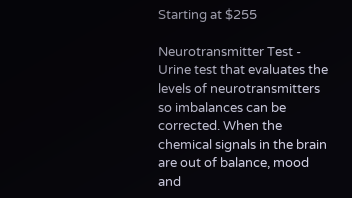Starting at $255

Neurotransmitter Test - Urine test that evaluates the levels of neurotransmitters so imbalances can be corrected. When the chemical signals in the brain are out of balance, mood and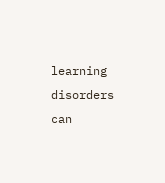learning disorders can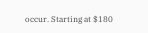occur. Starting at $180